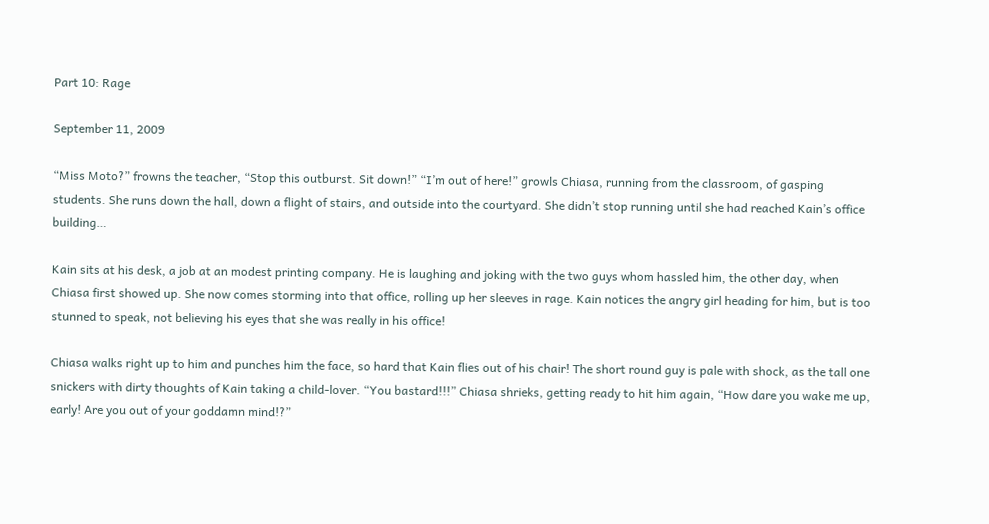Part 10: Rage

September 11, 2009

“Miss Moto?” frowns the teacher, “Stop this outburst. Sit down!” “I’m out of here!” growls Chiasa, running from the classroom, of gasping students. She runs down the hall, down a flight of stairs, and outside into the courtyard. She didn’t stop running until she had reached Kain’s office building…

Kain sits at his desk, a job at an modest printing company. He is laughing and joking with the two guys whom hassled him, the other day, when Chiasa first showed up. She now comes storming into that office, rolling up her sleeves in rage. Kain notices the angry girl heading for him, but is too stunned to speak, not believing his eyes that she was really in his office!

Chiasa walks right up to him and punches him the face, so hard that Kain flies out of his chair! The short round guy is pale with shock, as the tall one snickers with dirty thoughts of Kain taking a child-lover. “You bastard!!!” Chiasa shrieks, getting ready to hit him again, “How dare you wake me up, early! Are you out of your goddamn mind!?”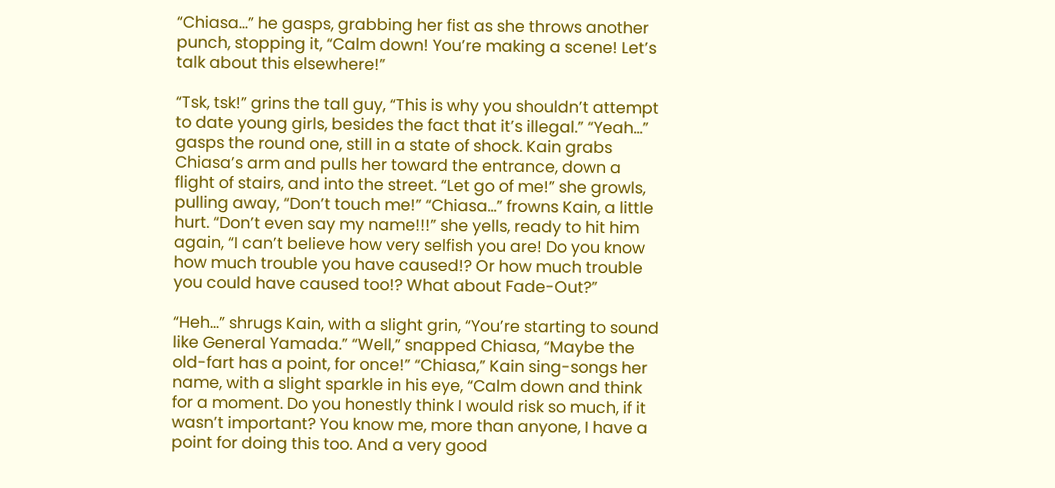“Chiasa…” he gasps, grabbing her fist as she throws another punch, stopping it, “Calm down! You’re making a scene! Let’s talk about this elsewhere!”

“Tsk, tsk!” grins the tall guy, “This is why you shouldn’t attempt to date young girls, besides the fact that it’s illegal.” “Yeah…” gasps the round one, still in a state of shock. Kain grabs Chiasa’s arm and pulls her toward the entrance, down a flight of stairs, and into the street. “Let go of me!” she growls, pulling away, “Don’t touch me!” “Chiasa…” frowns Kain, a little hurt. “Don’t even say my name!!!” she yells, ready to hit him again, “I can’t believe how very selfish you are! Do you know how much trouble you have caused!? Or how much trouble you could have caused too!? What about Fade-Out?”

“Heh…” shrugs Kain, with a slight grin, “You’re starting to sound like General Yamada.” “Well,” snapped Chiasa, “Maybe the old-fart has a point, for once!” “Chiasa,” Kain sing-songs her name, with a slight sparkle in his eye, “Calm down and think for a moment. Do you honestly think I would risk so much, if it wasn’t important? You know me, more than anyone, I have a point for doing this too. And a very good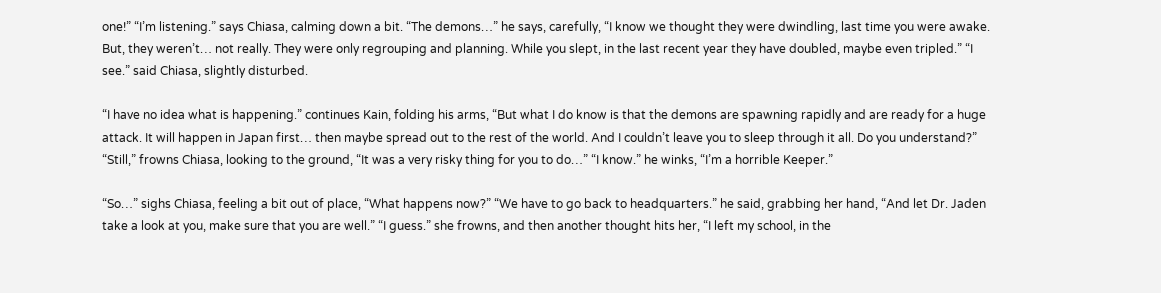one!” “I’m listening.” says Chiasa, calming down a bit. “The demons…” he says, carefully, “I know we thought they were dwindling, last time you were awake. But, they weren’t… not really. They were only regrouping and planning. While you slept, in the last recent year they have doubled, maybe even tripled.” “I see.” said Chiasa, slightly disturbed.

“I have no idea what is happening.” continues Kain, folding his arms, “But what I do know is that the demons are spawning rapidly and are ready for a huge attack. It will happen in Japan first… then maybe spread out to the rest of the world. And I couldn’t leave you to sleep through it all. Do you understand?” “Still,” frowns Chiasa, looking to the ground, “It was a very risky thing for you to do…” “I know.” he winks, “I’m a horrible Keeper.”

“So…” sighs Chiasa, feeling a bit out of place, “What happens now?” “We have to go back to headquarters.” he said, grabbing her hand, “And let Dr. Jaden take a look at you, make sure that you are well.” “I guess.” she frowns, and then another thought hits her, “I left my school, in the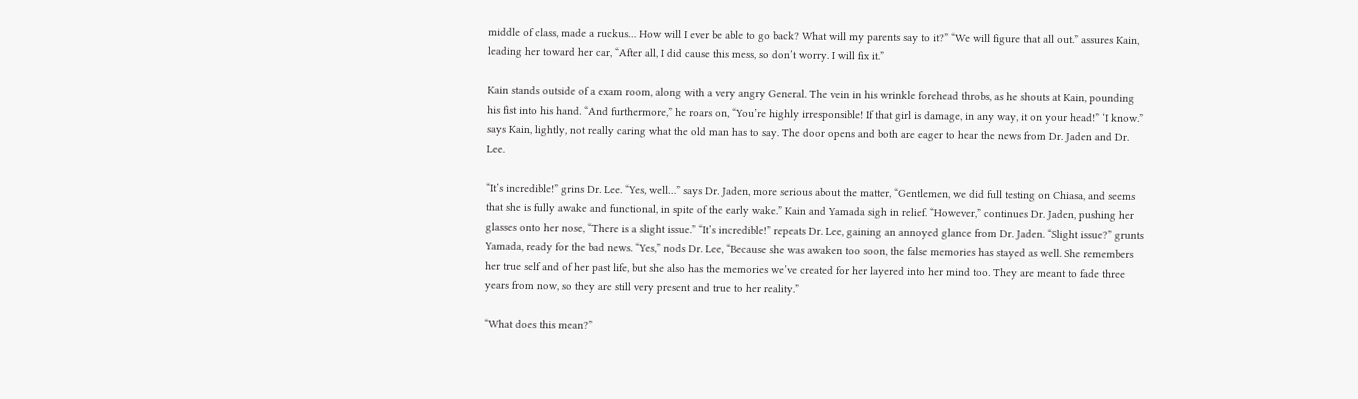middle of class, made a ruckus… How will I ever be able to go back? What will my parents say to it?” “We will figure that all out.” assures Kain, leading her toward her car, “After all, I did cause this mess, so don’t worry. I will fix it.”

Kain stands outside of a exam room, along with a very angry General. The vein in his wrinkle forehead throbs, as he shouts at Kain, pounding his fist into his hand. “And furthermore,” he roars on, “You’re highly irresponsible! If that girl is damage, in any way, it on your head!” ‘I know.” says Kain, lightly, not really caring what the old man has to say. The door opens and both are eager to hear the news from Dr. Jaden and Dr. Lee.

“It’s incredible!” grins Dr. Lee. “Yes, well…” says Dr. Jaden, more serious about the matter, “Gentlemen, we did full testing on Chiasa, and seems that she is fully awake and functional, in spite of the early wake.” Kain and Yamada sigh in relief. “However,” continues Dr. Jaden, pushing her glasses onto her nose, “There is a slight issue.” “It’s incredible!” repeats Dr. Lee, gaining an annoyed glance from Dr. Jaden. “Slight issue?” grunts Yamada, ready for the bad news. “Yes,” nods Dr. Lee, “Because she was awaken too soon, the false memories has stayed as well. She remembers her true self and of her past life, but she also has the memories we’ve created for her layered into her mind too. They are meant to fade three years from now, so they are still very present and true to her reality.”

“What does this mean?”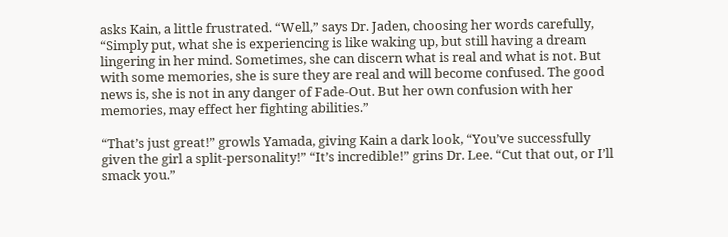asks Kain, a little frustrated. “Well,” says Dr. Jaden, choosing her words carefully, “Simply put, what she is experiencing is like waking up, but still having a dream lingering in her mind. Sometimes, she can discern what is real and what is not. But with some memories, she is sure they are real and will become confused. The good news is, she is not in any danger of Fade-Out. But her own confusion with her memories, may effect her fighting abilities.”

“That’s just great!” growls Yamada, giving Kain a dark look, “You’ve successfully given the girl a split-personality!” “It’s incredible!” grins Dr. Lee. “Cut that out, or I’ll smack you.”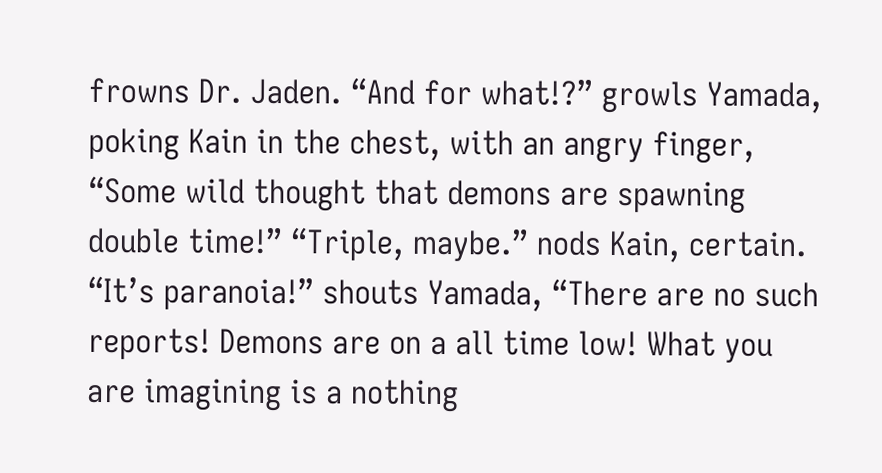frowns Dr. Jaden. “And for what!?” growls Yamada, poking Kain in the chest, with an angry finger, “Some wild thought that demons are spawning double time!” “Triple, maybe.” nods Kain, certain. “It’s paranoia!” shouts Yamada, “There are no such reports! Demons are on a all time low! What you are imagining is a nothing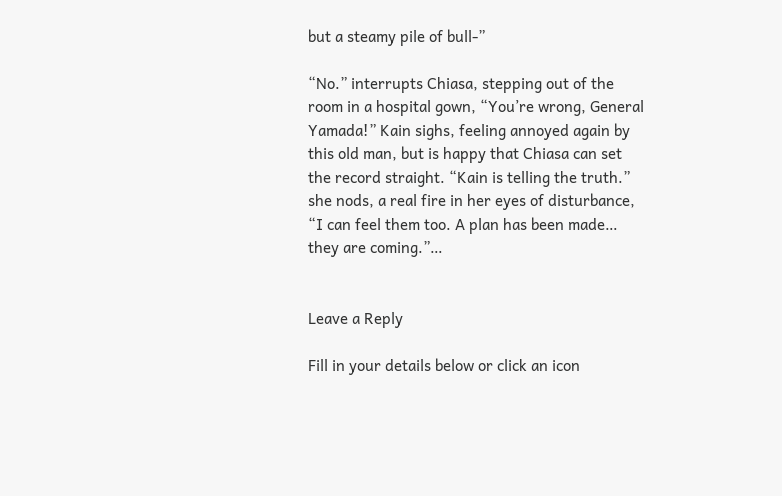but a steamy pile of bull-”

“No.” interrupts Chiasa, stepping out of the room in a hospital gown, “You’re wrong, General Yamada!” Kain sighs, feeling annoyed again by this old man, but is happy that Chiasa can set the record straight. “Kain is telling the truth.” she nods, a real fire in her eyes of disturbance, “I can feel them too. A plan has been made… they are coming.”…


Leave a Reply

Fill in your details below or click an icon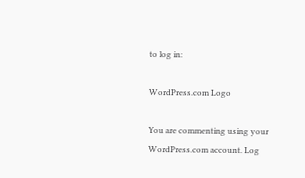to log in:

WordPress.com Logo

You are commenting using your WordPress.com account. Log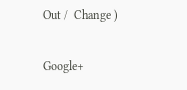Out /  Change )

Google+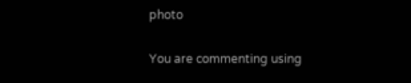photo

You are commenting using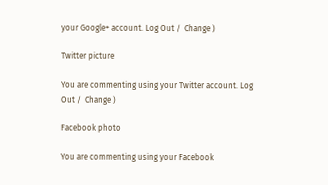your Google+ account. Log Out /  Change )

Twitter picture

You are commenting using your Twitter account. Log Out /  Change )

Facebook photo

You are commenting using your Facebook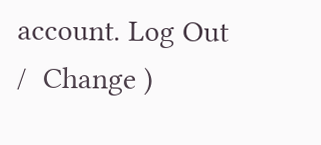account. Log Out /  Change )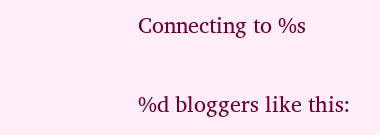Connecting to %s

%d bloggers like this: